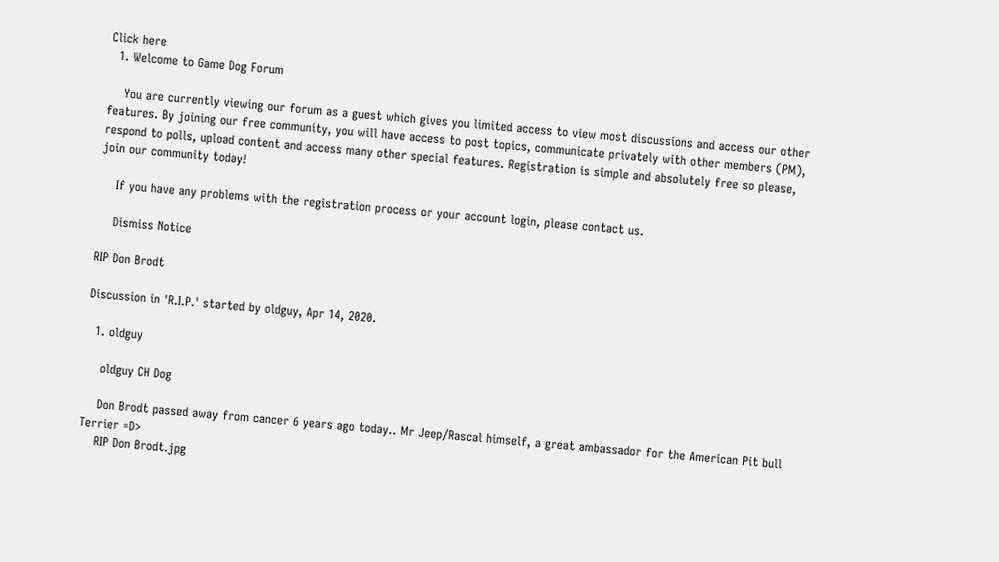Click here
  1. Welcome to Game Dog Forum

    You are currently viewing our forum as a guest which gives you limited access to view most discussions and access our other features. By joining our free community, you will have access to post topics, communicate privately with other members (PM), respond to polls, upload content and access many other special features. Registration is simple and absolutely free so please, join our community today!

    If you have any problems with the registration process or your account login, please contact us.

    Dismiss Notice

RIP Don Brodt

Discussion in 'R.I.P.' started by oldguy, Apr 14, 2020.

  1. oldguy

    oldguy CH Dog

    Don Brodt passed away from cancer 6 years ago today.. Mr Jeep/Rascal himself, a great ambassador for the American Pit bull Terrier =D>
    RIP Don Brodt.jpg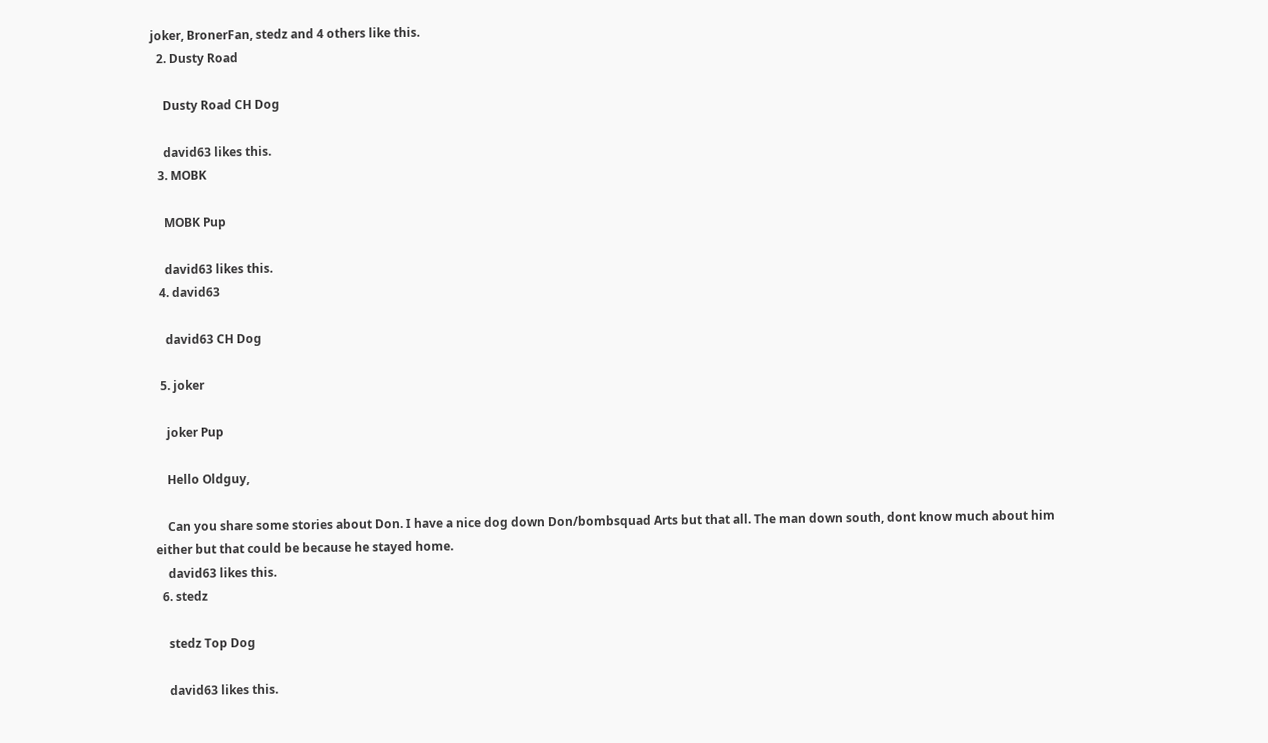joker, BronerFan, stedz and 4 others like this.
  2. Dusty Road

    Dusty Road CH Dog

    david63 likes this.
  3. MOBK

    MOBK Pup

    david63 likes this.
  4. david63

    david63 CH Dog

  5. joker

    joker Pup

    Hello Oldguy,

    Can you share some stories about Don. I have a nice dog down Don/bombsquad Arts but that all. The man down south, dont know much about him either but that could be because he stayed home.
    david63 likes this.
  6. stedz

    stedz Top Dog

    david63 likes this.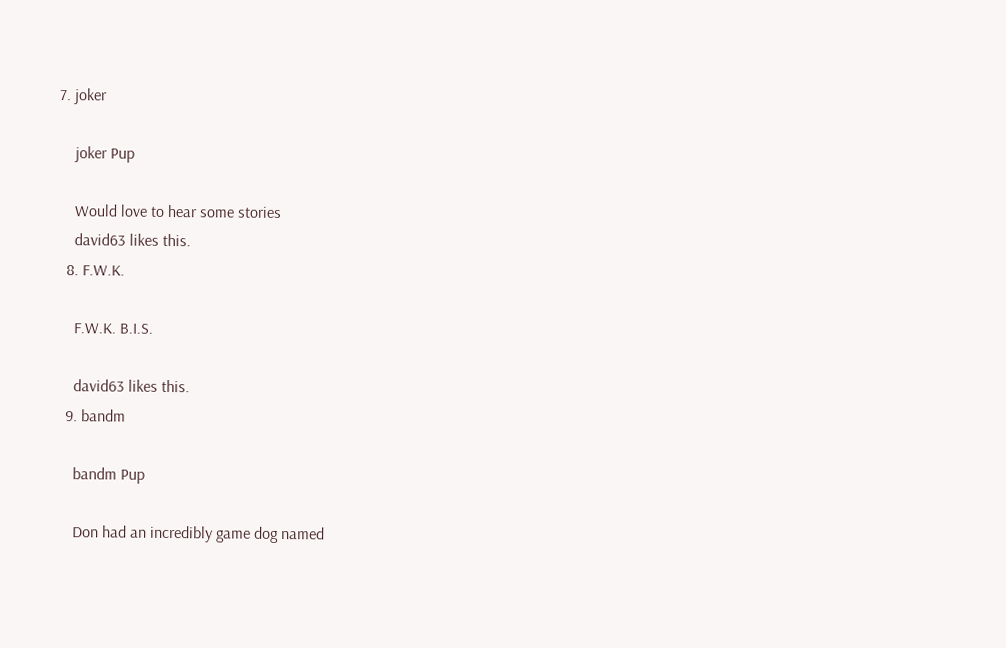7. joker

    joker Pup

    Would love to hear some stories
    david63 likes this.
  8. F.W.K.

    F.W.K. B.I.S.

    david63 likes this.
  9. bandm

    bandm Pup

    Don had an incredibly game dog named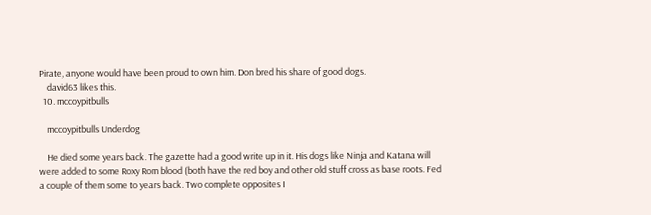Pirate, anyone would have been proud to own him. Don bred his share of good dogs.
    david63 likes this.
  10. mccoypitbulls

    mccoypitbulls Underdog

    He died some years back. The gazette had a good write up in it. His dogs like Ninja and Katana will were added to some Roxy Rom blood (both have the red boy and other old stuff cross as base roots. Fed a couple of them some to years back. Two complete opposites I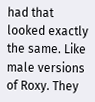had that looked exactly the same. Like male versions of Roxy. They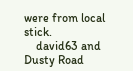were from local stick.
    david63 and Dusty Road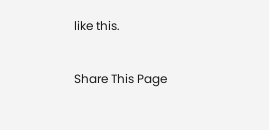like this.

Share This Page